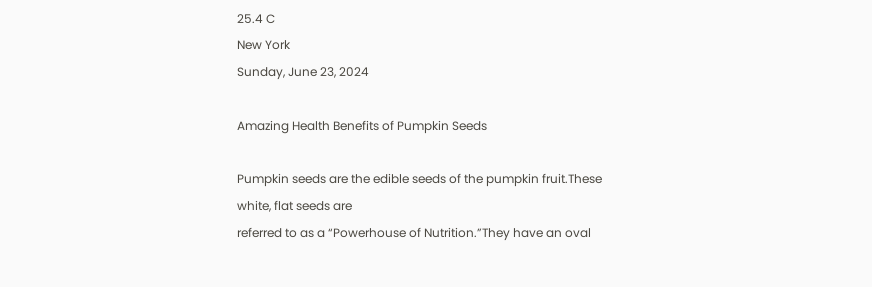25.4 C
New York
Sunday, June 23, 2024

Amazing Health Benefits of Pumpkin Seeds

Pumpkin seeds are the edible seeds of the pumpkin fruit.These white, flat seeds are
referred to as a “Powerhouse of Nutrition.”They have an oval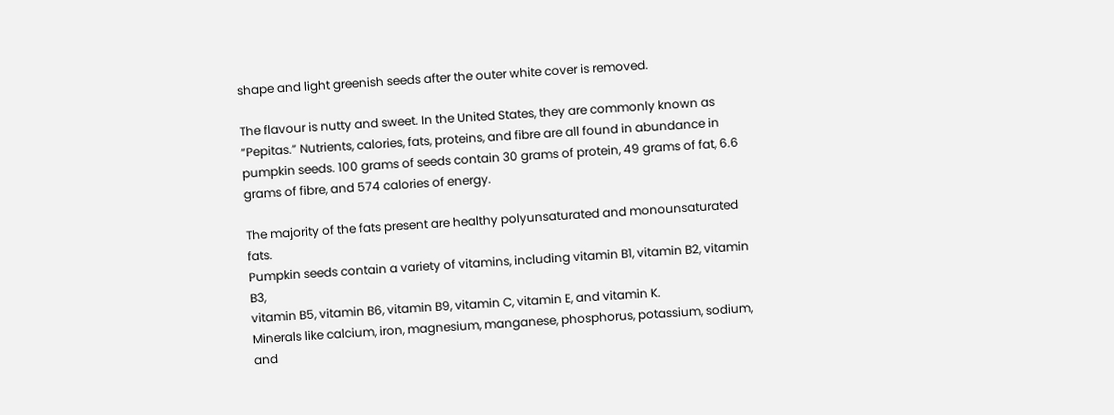shape and light greenish seeds after the outer white cover is removed.

The flavour is nutty and sweet. In the United States, they are commonly known as “Pepitas.” Nutrients, calories, fats, proteins, and fibre are all found in abundance in pumpkin seeds. 100 grams of seeds contain 30 grams of protein, 49 grams of fat, 6.6 grams of fibre, and 574 calories of energy.

The majority of the fats present are healthy polyunsaturated and monounsaturated fats.
Pumpkin seeds contain a variety of vitamins, including vitamin B1, vitamin B2, vitamin B3,
vitamin B5, vitamin B6, vitamin B9, vitamin C, vitamin E, and vitamin K.
Minerals like calcium, iron, magnesium, manganese, phosphorus, potassium, sodium, and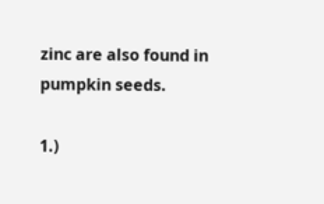zinc are also found in pumpkin seeds.

1.)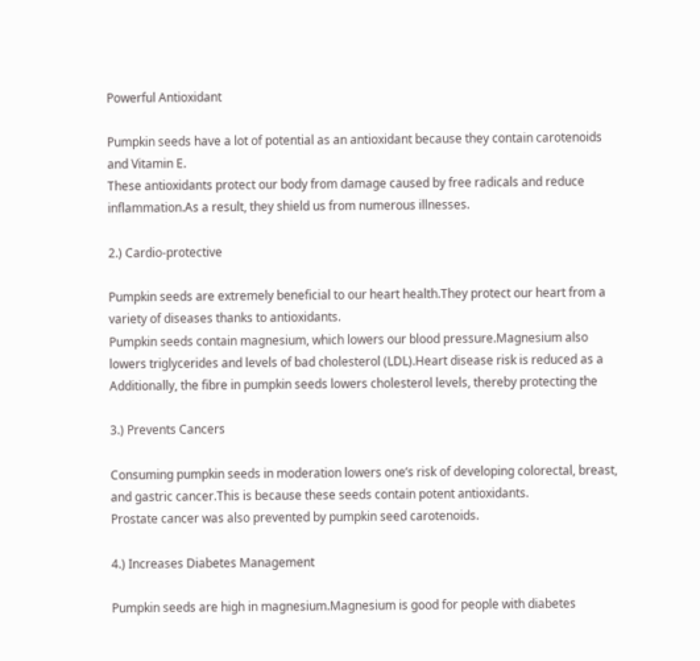Powerful Antioxidant

Pumpkin seeds have a lot of potential as an antioxidant because they contain carotenoids
and Vitamin E.
These antioxidants protect our body from damage caused by free radicals and reduce
inflammation.As a result, they shield us from numerous illnesses.

2.) Cardio-protective

Pumpkin seeds are extremely beneficial to our heart health.They protect our heart from a
variety of diseases thanks to antioxidants.
Pumpkin seeds contain magnesium, which lowers our blood pressure.Magnesium also
lowers triglycerides and levels of bad cholesterol (LDL).Heart disease risk is reduced as a
Additionally, the fibre in pumpkin seeds lowers cholesterol levels, thereby protecting the

3.) Prevents Cancers

Consuming pumpkin seeds in moderation lowers one’s risk of developing colorectal, breast,
and gastric cancer.This is because these seeds contain potent antioxidants.
Prostate cancer was also prevented by pumpkin seed carotenoids.

4.) Increases Diabetes Management

Pumpkin seeds are high in magnesium.Magnesium is good for people with diabetes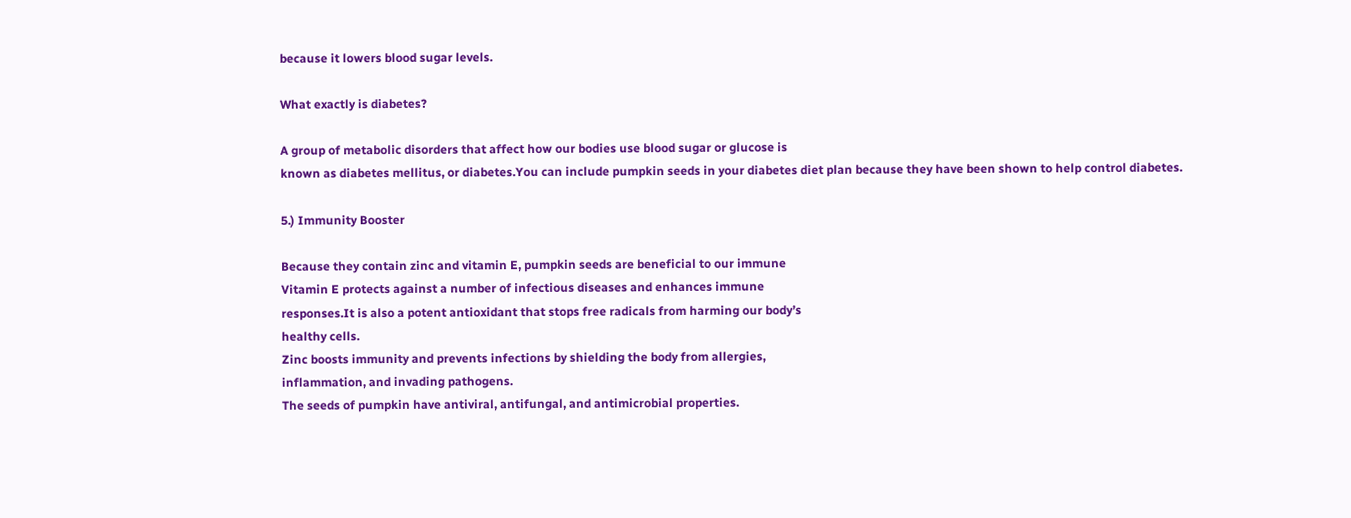because it lowers blood sugar levels.

What exactly is diabetes?

A group of metabolic disorders that affect how our bodies use blood sugar or glucose is
known as diabetes mellitus, or diabetes.You can include pumpkin seeds in your diabetes diet plan because they have been shown to help control diabetes.

5.) Immunity Booster

Because they contain zinc and vitamin E, pumpkin seeds are beneficial to our immune
Vitamin E protects against a number of infectious diseases and enhances immune
responses.It is also a potent antioxidant that stops free radicals from harming our body’s
healthy cells.
Zinc boosts immunity and prevents infections by shielding the body from allergies,
inflammation, and invading pathogens.
The seeds of pumpkin have antiviral, antifungal, and antimicrobial properties.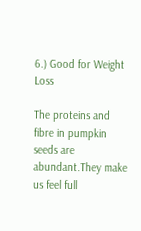6.) Good for Weight Loss

The proteins and fibre in pumpkin seeds are abundant.They make us feel full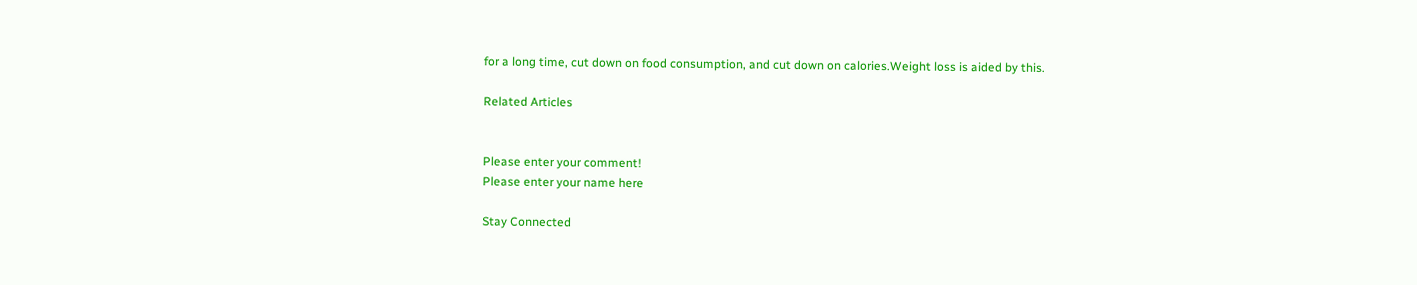for a long time, cut down on food consumption, and cut down on calories.Weight loss is aided by this.

Related Articles


Please enter your comment!
Please enter your name here

Stay Connected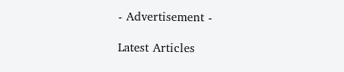- Advertisement -

Latest Articles